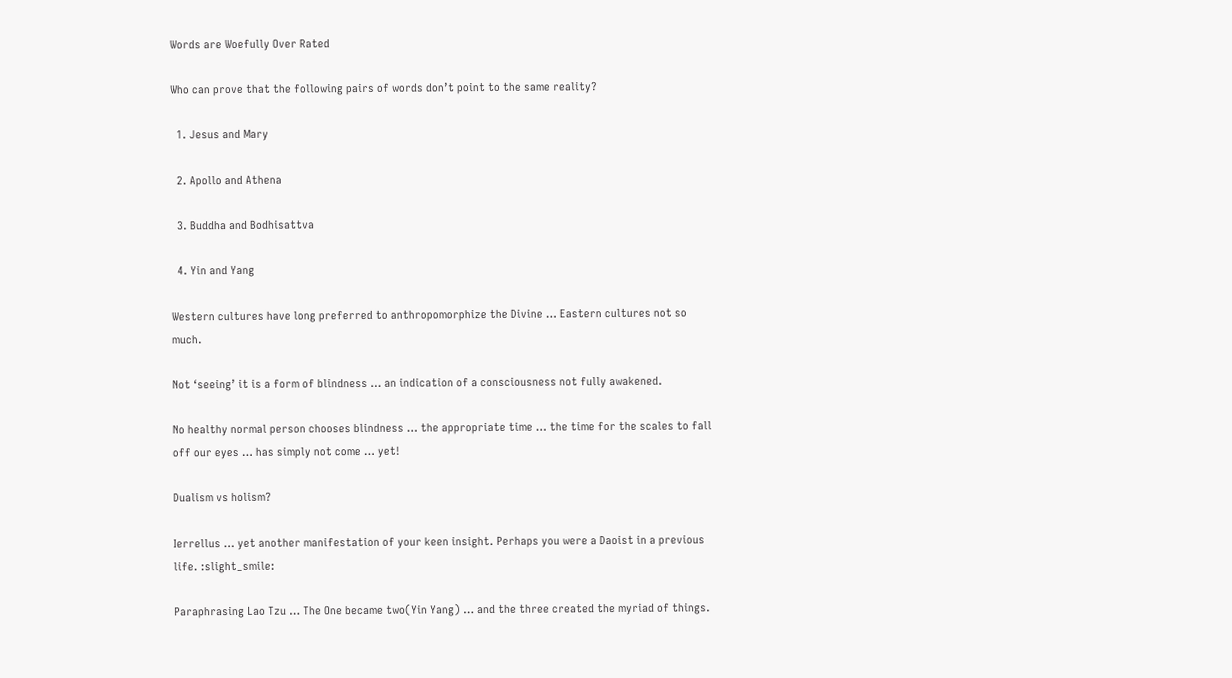Words are Woefully Over Rated

Who can prove that the following pairs of words don’t point to the same reality?

  1. Jesus and Mary

  2. Apollo and Athena

  3. Buddha and Bodhisattva

  4. Yin and Yang

Western cultures have long preferred to anthropomorphize the Divine … Eastern cultures not so much.

Not ‘seeing’ it is a form of blindness … an indication of a consciousness not fully awakened.

No healthy normal person chooses blindness … the appropriate time … the time for the scales to fall off our eyes … has simply not come … yet!

Dualism vs holism?

Ierrellus … yet another manifestation of your keen insight. Perhaps you were a Daoist in a previous life. :slight_smile:

Paraphrasing Lao Tzu … The One became two(Yin Yang) … and the three created the myriad of things.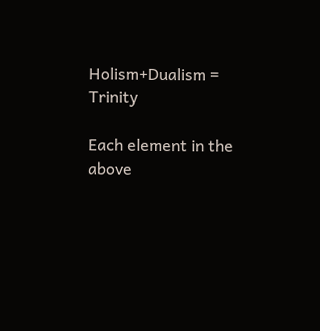Holism+Dualism = Trinity

Each element in the above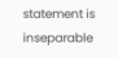statement is inseparable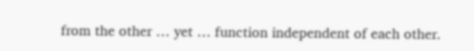from the other … yet … function independent of each other.